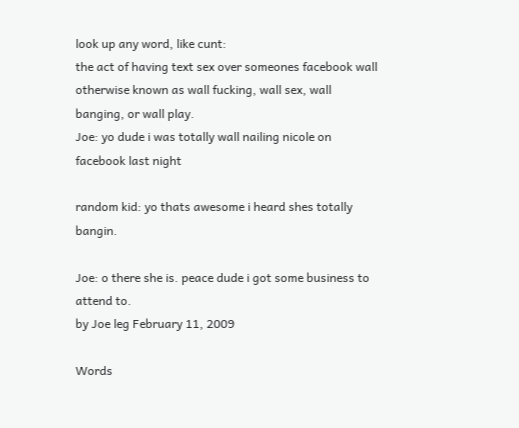look up any word, like cunt:
the act of having text sex over someones facebook wall otherwise known as wall fucking, wall sex, wall banging, or wall play.
Joe: yo dude i was totally wall nailing nicole on facebook last night

random kid: yo thats awesome i heard shes totally bangin.

Joe: o there she is. peace dude i got some business to attend to.
by Joe leg February 11, 2009

Words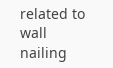related to wall nailing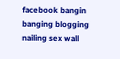facebook bangin banging blogging nailing sex wall